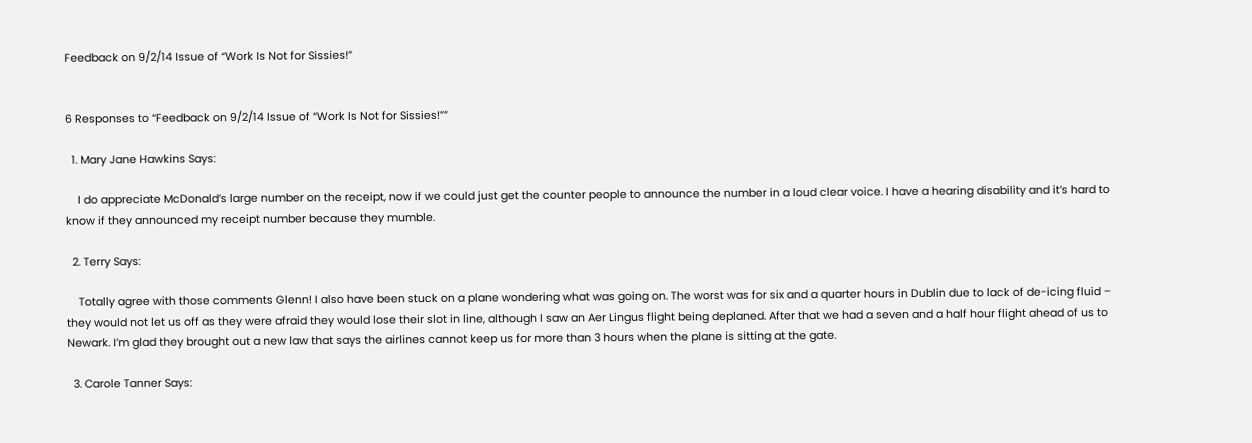Feedback on 9/2/14 Issue of “Work Is Not for Sissies!”


6 Responses to “Feedback on 9/2/14 Issue of “Work Is Not for Sissies!””

  1. Mary Jane Hawkins Says:

    I do appreciate McDonald’s large number on the receipt, now if we could just get the counter people to announce the number in a loud clear voice. I have a hearing disability and it’s hard to know if they announced my receipt number because they mumble.

  2. Terry Says:

    Totally agree with those comments Glenn! I also have been stuck on a plane wondering what was going on. The worst was for six and a quarter hours in Dublin due to lack of de-icing fluid – they would not let us off as they were afraid they would lose their slot in line, although I saw an Aer Lingus flight being deplaned. After that we had a seven and a half hour flight ahead of us to Newark. I’m glad they brought out a new law that says the airlines cannot keep us for more than 3 hours when the plane is sitting at the gate.

  3. Carole Tanner Says: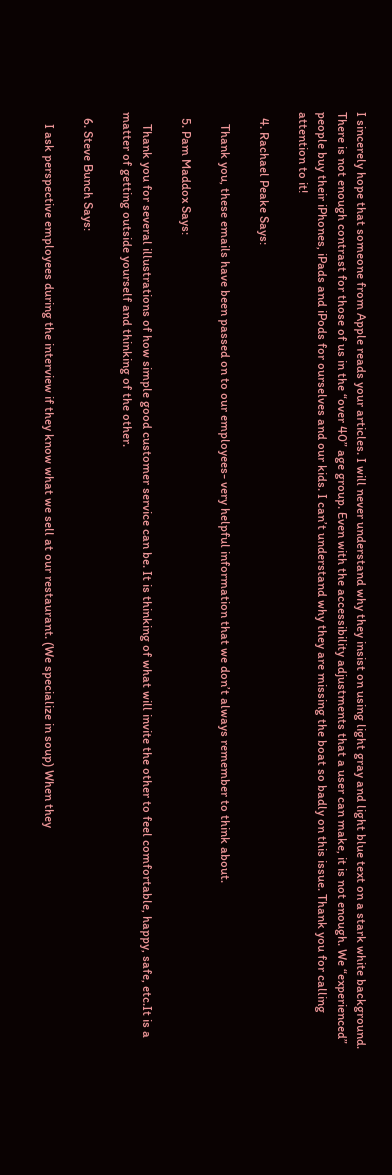I sincerely hope that someone from Apple reads your articles. I will never understand why they insist on using light gray and light blue text on a stark white background. There is not enough contrast for those of us in the “over 40” age group. Even with the accessibility adjustments that a user can make, it is not enough. We “experienced” people buy their iPhones, iPads and iPods for ourselves and our kids. I can’t understand why they are missing the boat so badly on this issue. Thank you for calling attention to it!

  4. Rachael Peake Says:

    Thank you, these emails have been passed on to our employees- very helpful information that we don’t always remember to think about.

  5. Pam Maddox Says:

    Thank you for several illustrations of how simple good customer service can be. It is thinking of what will invite the other to feel comfortable, happy, safe, etc.It is a matter of getting outside yourself and thinking of the other.

  6. Steve Bunch Says:

    I ask perspective employees during the interview if they know what we sell at our restaurant. (We specialize in soup) When they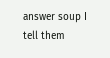answer soup I tell them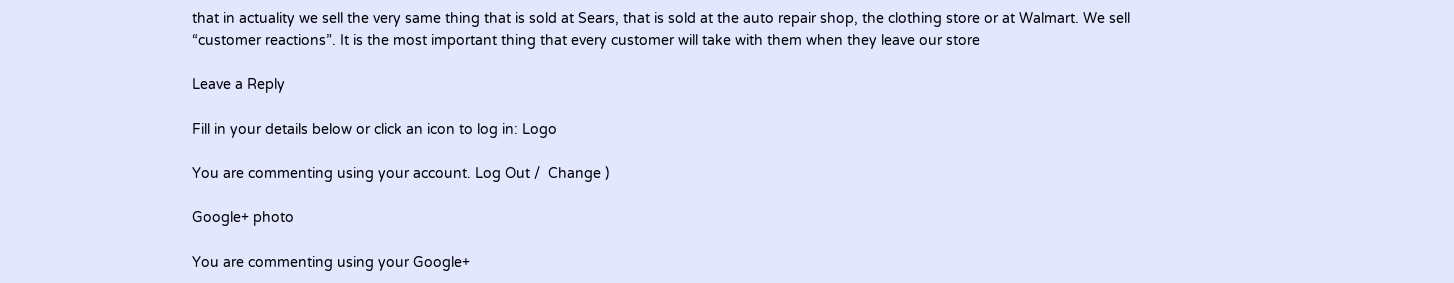that in actuality we sell the very same thing that is sold at Sears, that is sold at the auto repair shop, the clothing store or at Walmart. We sell “customer reactions”. It is the most important thing that every customer will take with them when they leave our store

Leave a Reply

Fill in your details below or click an icon to log in: Logo

You are commenting using your account. Log Out /  Change )

Google+ photo

You are commenting using your Google+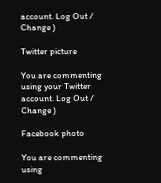account. Log Out /  Change )

Twitter picture

You are commenting using your Twitter account. Log Out /  Change )

Facebook photo

You are commenting using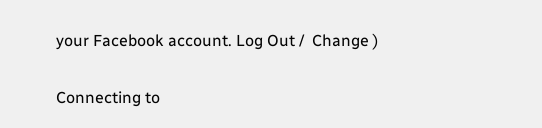your Facebook account. Log Out /  Change )

Connecting to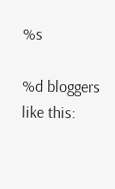%s

%d bloggers like this: